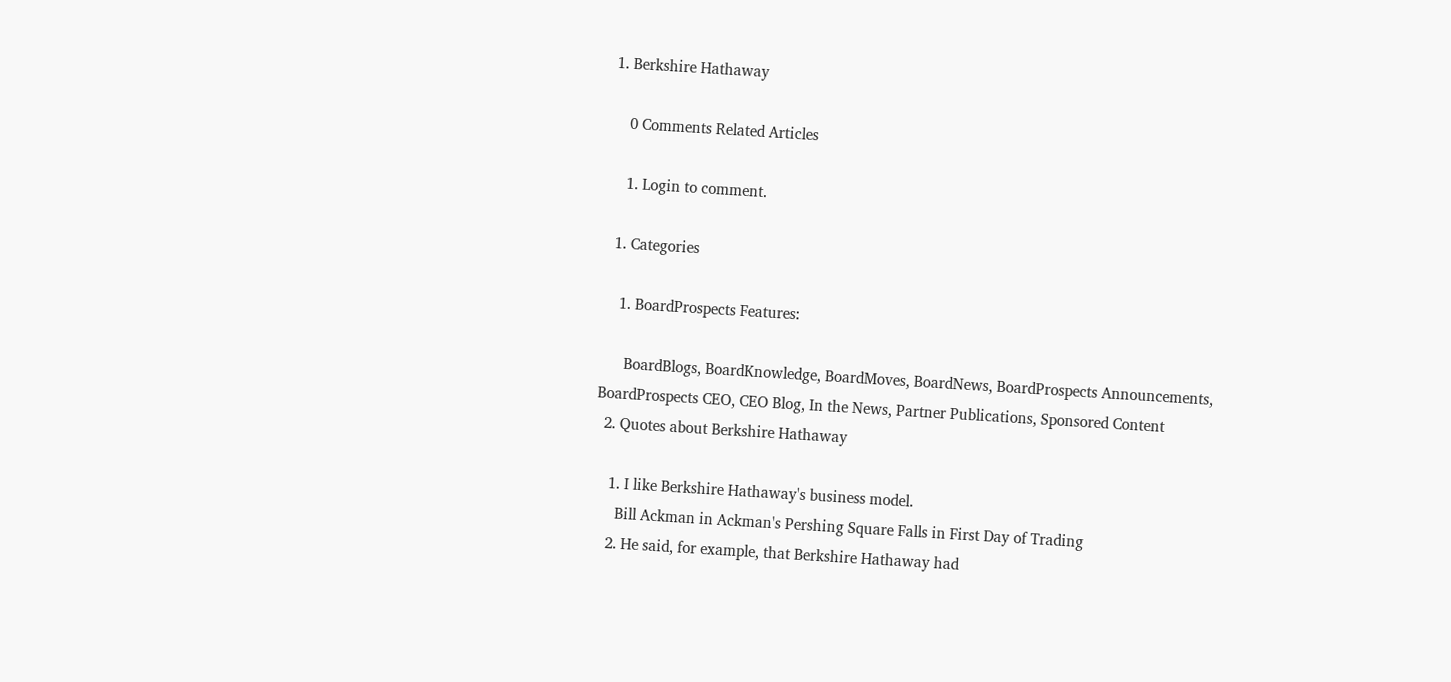1. Berkshire Hathaway

    0 Comments Related Articles

    1. Login to comment.

  1. Categories

    1. BoardProspects Features:

      BoardBlogs, BoardKnowledge, BoardMoves, BoardNews, BoardProspects Announcements, BoardProspects CEO, CEO Blog, In the News, Partner Publications, Sponsored Content
  2. Quotes about Berkshire Hathaway

    1. I like Berkshire Hathaway's business model.
      Bill Ackman in Ackman's Pershing Square Falls in First Day of Trading
    2. He said, for example, that Berkshire Hathaway had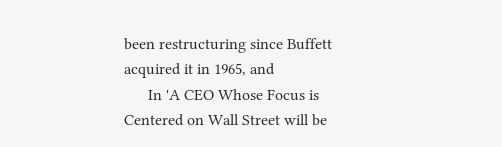been restructuring since Buffett acquired it in 1965, and
      In 'A CEO Whose Focus is Centered on Wall Street will be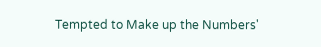Tempted to Make up the Numbers'